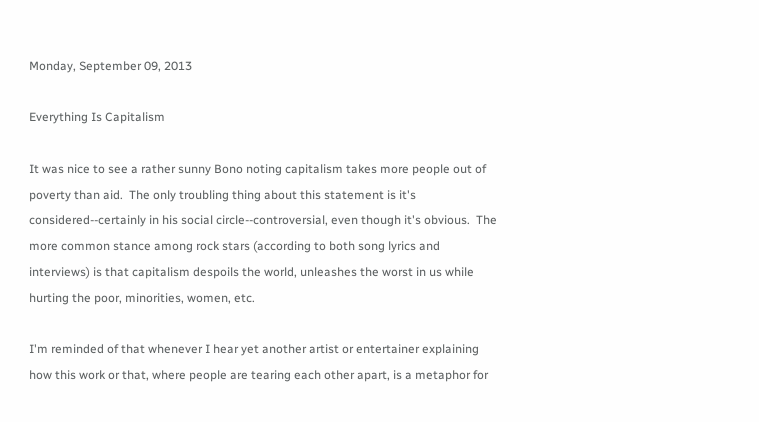Monday, September 09, 2013

Everything Is Capitalism

It was nice to see a rather sunny Bono noting capitalism takes more people out of poverty than aid.  The only troubling thing about this statement is it's considered--certainly in his social circle--controversial, even though it's obvious.  The more common stance among rock stars (according to both song lyrics and interviews) is that capitalism despoils the world, unleashes the worst in us while hurting the poor, minorities, women, etc.

I'm reminded of that whenever I hear yet another artist or entertainer explaining how this work or that, where people are tearing each other apart, is a metaphor for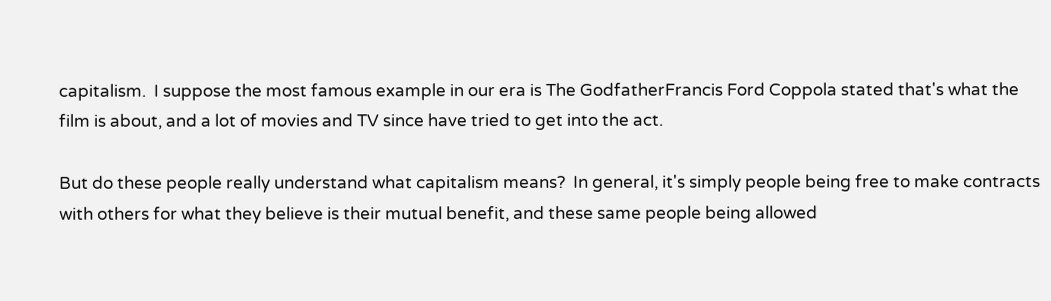capitalism.  I suppose the most famous example in our era is The GodfatherFrancis Ford Coppola stated that's what the film is about, and a lot of movies and TV since have tried to get into the act.

But do these people really understand what capitalism means?  In general, it's simply people being free to make contracts with others for what they believe is their mutual benefit, and these same people being allowed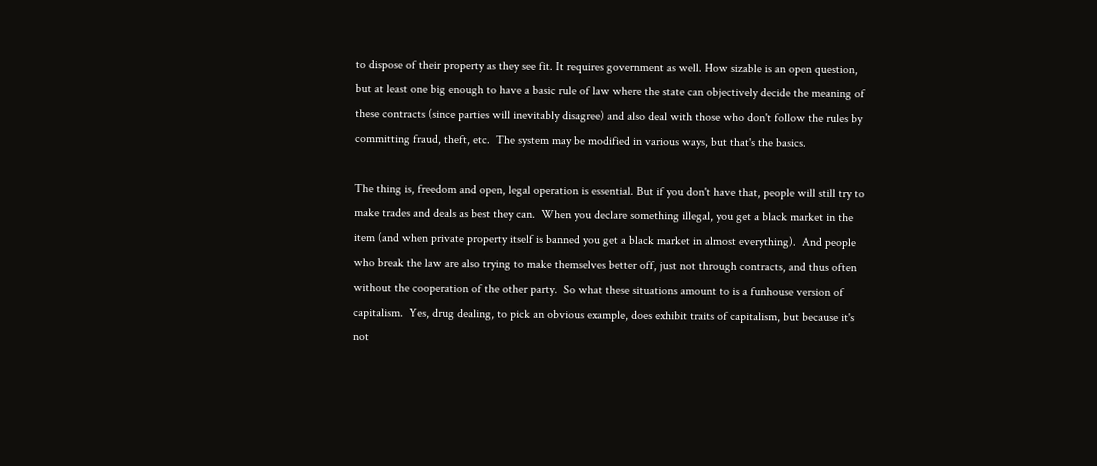to dispose of their property as they see fit. It requires government as well. How sizable is an open question, but at least one big enough to have a basic rule of law where the state can objectively decide the meaning of these contracts (since parties will inevitably disagree) and also deal with those who don't follow the rules by committing fraud, theft, etc.  The system may be modified in various ways, but that's the basics.

The thing is, freedom and open, legal operation is essential. But if you don't have that, people will still try to make trades and deals as best they can.  When you declare something illegal, you get a black market in the item (and when private property itself is banned you get a black market in almost everything).  And people who break the law are also trying to make themselves better off, just not through contracts, and thus often without the cooperation of the other party.  So what these situations amount to is a funhouse version of capitalism.  Yes, drug dealing, to pick an obvious example, does exhibit traits of capitalism, but because it's not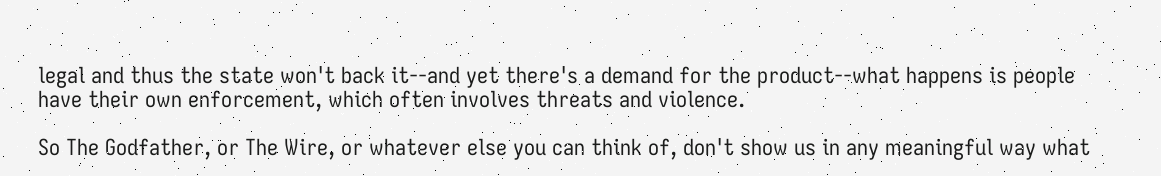legal and thus the state won't back it--and yet there's a demand for the product--what happens is people have their own enforcement, which often involves threats and violence.

So The Godfather, or The Wire, or whatever else you can think of, don't show us in any meaningful way what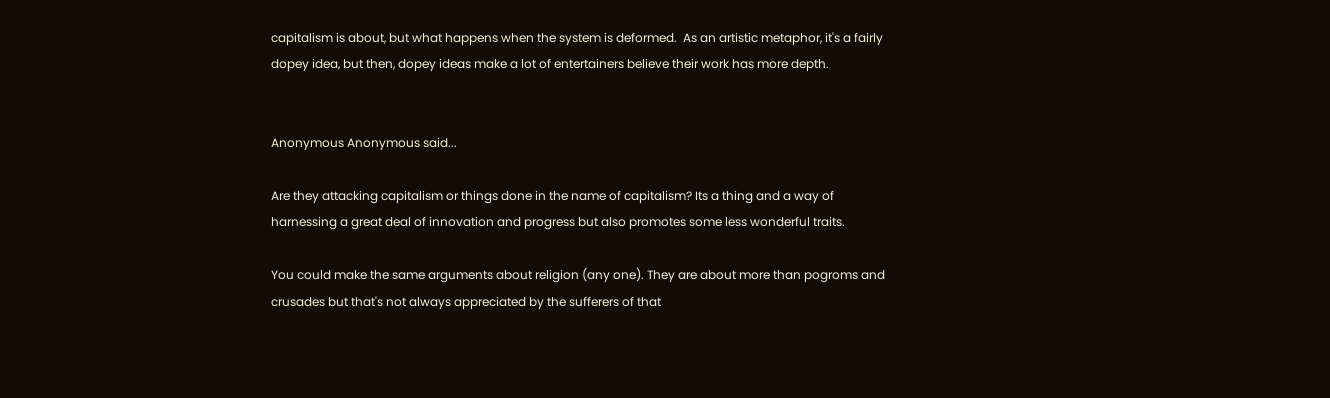capitalism is about, but what happens when the system is deformed.  As an artistic metaphor, it's a fairly dopey idea, but then, dopey ideas make a lot of entertainers believe their work has more depth.


Anonymous Anonymous said...

Are they attacking capitalism or things done in the name of capitalism? Its a thing and a way of harnessing a great deal of innovation and progress but also promotes some less wonderful traits.

You could make the same arguments about religion (any one). They are about more than pogroms and crusades but that's not always appreciated by the sufferers of that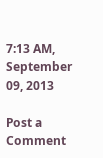7:13 AM, September 09, 2013

Post a Comment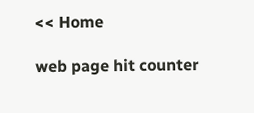<< Home

web page hit counter